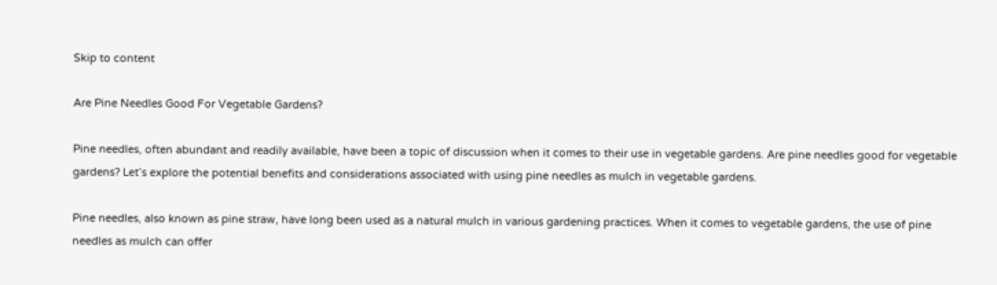Skip to content

Are Pine Needles Good For Vegetable Gardens?

Pine needles, often abundant and readily available, have been a topic of discussion when it comes to their use in vegetable gardens. Are pine needles good for vegetable gardens? Let’s explore the potential benefits and considerations associated with using pine needles as mulch in vegetable gardens.

Pine needles, also known as pine straw, have long been used as a natural mulch in various gardening practices. When it comes to vegetable gardens, the use of pine needles as mulch can offer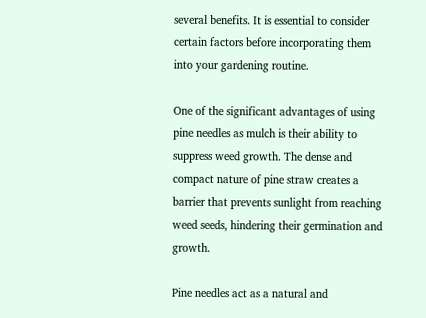several benefits. It is essential to consider certain factors before incorporating them into your gardening routine.

One of the significant advantages of using pine needles as mulch is their ability to suppress weed growth. The dense and compact nature of pine straw creates a barrier that prevents sunlight from reaching weed seeds, hindering their germination and growth.

Pine needles act as a natural and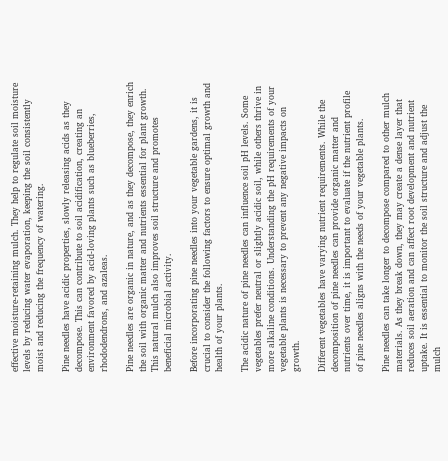effective moisture-retaining mulch. They help to regulate soil moisture levels by reducing water evaporation, keeping the soil consistently moist and reducing the frequency of watering.

Pine needles have acidic properties, slowly releasing acids as they decompose. This can contribute to soil acidification, creating an environment favored by acid-loving plants such as blueberries, rhododendrons, and azaleas.

Pine needles are organic in nature, and as they decompose, they enrich the soil with organic matter and nutrients essential for plant growth. This natural mulch also improves soil structure and promotes beneficial microbial activity.

Before incorporating pine needles into your vegetable gardens, it is crucial to consider the following factors to ensure optimal growth and health of your plants.

The acidic nature of pine needles can influence soil pH levels. Some vegetables prefer neutral or slightly acidic soil, while others thrive in more alkaline conditions. Understanding the pH requirements of your vegetable plants is necessary to prevent any negative impacts on growth.

Different vegetables have varying nutrient requirements. While the decomposition of pine needles can provide organic matter and nutrients over time, it is important to evaluate if the nutrient profile of pine needles aligns with the needs of your vegetable plants.

Pine needles can take longer to decompose compared to other mulch materials. As they break down, they may create a dense layer that reduces soil aeration and can affect root development and nutrient uptake. It is essential to monitor the soil structure and adjust the mulch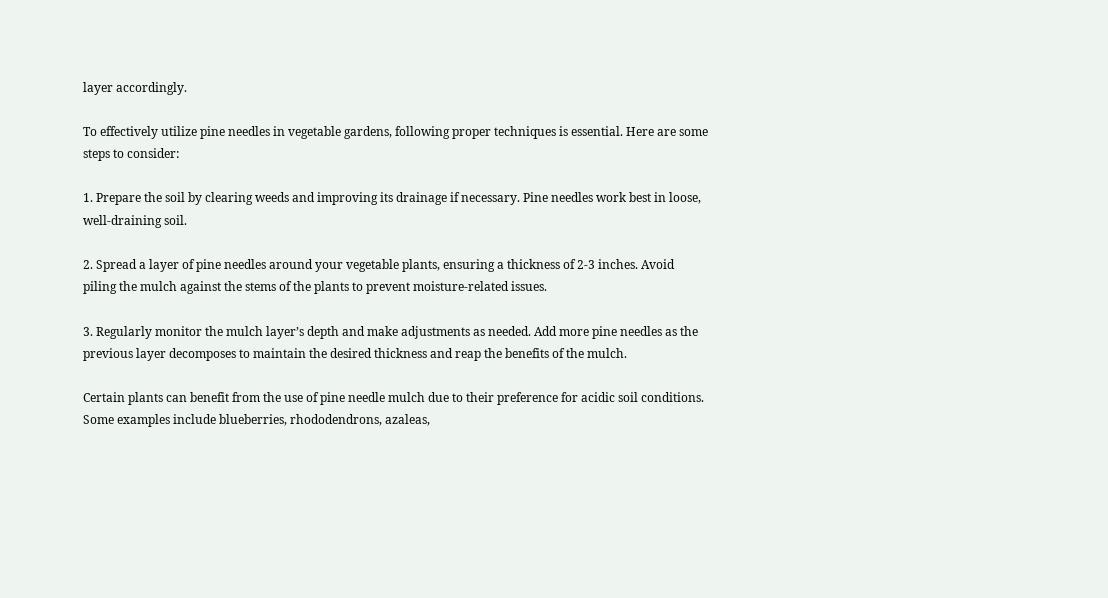layer accordingly.

To effectively utilize pine needles in vegetable gardens, following proper techniques is essential. Here are some steps to consider:

1. Prepare the soil by clearing weeds and improving its drainage if necessary. Pine needles work best in loose, well-draining soil.

2. Spread a layer of pine needles around your vegetable plants, ensuring a thickness of 2-3 inches. Avoid piling the mulch against the stems of the plants to prevent moisture-related issues.

3. Regularly monitor the mulch layer’s depth and make adjustments as needed. Add more pine needles as the previous layer decomposes to maintain the desired thickness and reap the benefits of the mulch.

Certain plants can benefit from the use of pine needle mulch due to their preference for acidic soil conditions. Some examples include blueberries, rhododendrons, azaleas,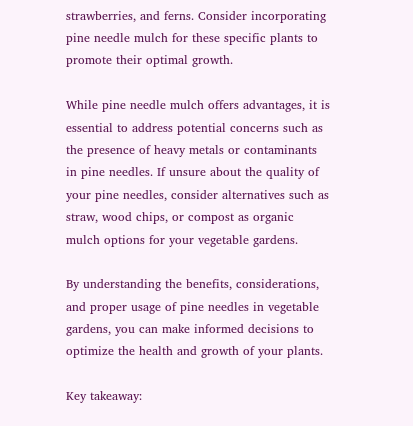strawberries, and ferns. Consider incorporating pine needle mulch for these specific plants to promote their optimal growth.

While pine needle mulch offers advantages, it is essential to address potential concerns such as the presence of heavy metals or contaminants in pine needles. If unsure about the quality of your pine needles, consider alternatives such as straw, wood chips, or compost as organic mulch options for your vegetable gardens.

By understanding the benefits, considerations, and proper usage of pine needles in vegetable gardens, you can make informed decisions to optimize the health and growth of your plants.

Key takeaway: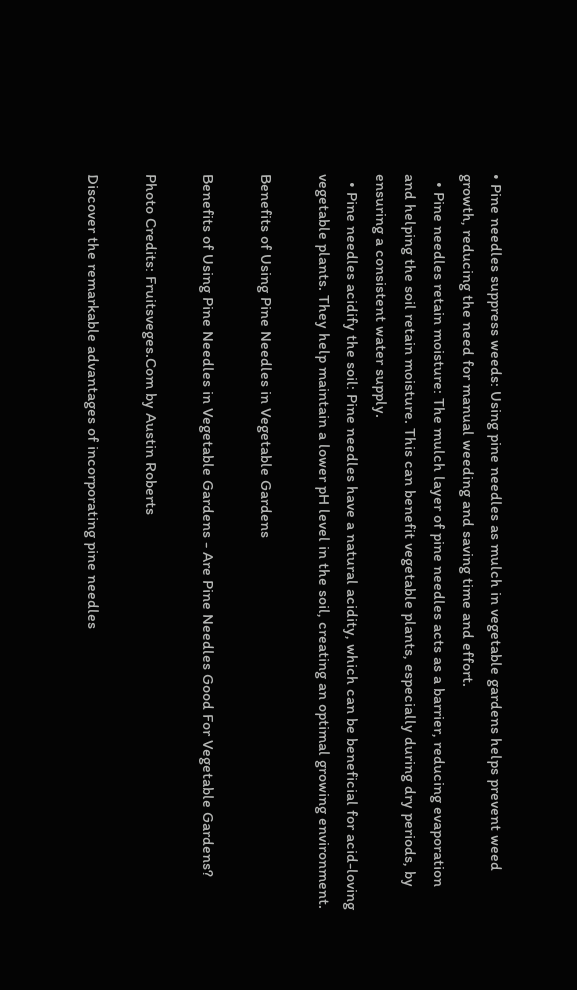• Pine needles suppress weeds: Using pine needles as mulch in vegetable gardens helps prevent weed growth, reducing the need for manual weeding and saving time and effort.
  • Pine needles retain moisture: The mulch layer of pine needles acts as a barrier, reducing evaporation and helping the soil retain moisture. This can benefit vegetable plants, especially during dry periods, by ensuring a consistent water supply.
  • Pine needles acidify the soil: Pine needles have a natural acidity, which can be beneficial for acid-loving vegetable plants. They help maintain a lower pH level in the soil, creating an optimal growing environment.

Benefits of Using Pine Needles in Vegetable Gardens

Benefits of Using Pine Needles in Vegetable Gardens - Are Pine Needles Good For Vegetable Gardens?

Photo Credits: Fruitsveges.Com by Austin Roberts

Discover the remarkable advantages of incorporating pine needles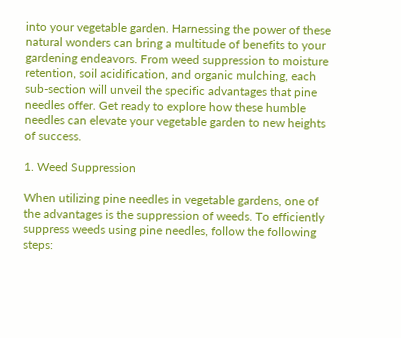into your vegetable garden. Harnessing the power of these natural wonders can bring a multitude of benefits to your gardening endeavors. From weed suppression to moisture retention, soil acidification, and organic mulching, each sub-section will unveil the specific advantages that pine needles offer. Get ready to explore how these humble needles can elevate your vegetable garden to new heights of success.

1. Weed Suppression

When utilizing pine needles in vegetable gardens, one of the advantages is the suppression of weeds. To efficiently suppress weeds using pine needles, follow the following steps: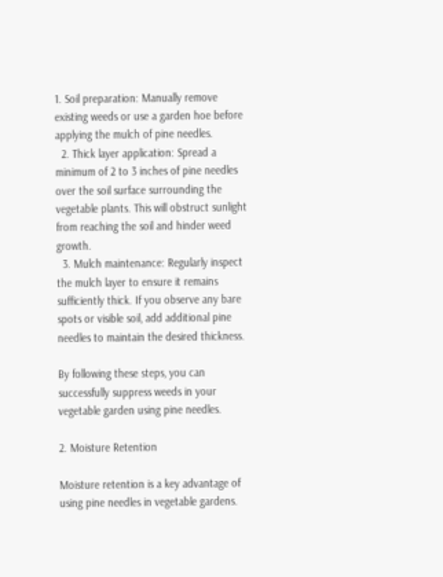1. Soil preparation: Manually remove existing weeds or use a garden hoe before applying the mulch of pine needles.
  2. Thick layer application: Spread a minimum of 2 to 3 inches of pine needles over the soil surface surrounding the vegetable plants. This will obstruct sunlight from reaching the soil and hinder weed growth.
  3. Mulch maintenance: Regularly inspect the mulch layer to ensure it remains sufficiently thick. If you observe any bare spots or visible soil, add additional pine needles to maintain the desired thickness.

By following these steps, you can successfully suppress weeds in your vegetable garden using pine needles.

2. Moisture Retention

Moisture retention is a key advantage of using pine needles in vegetable gardens.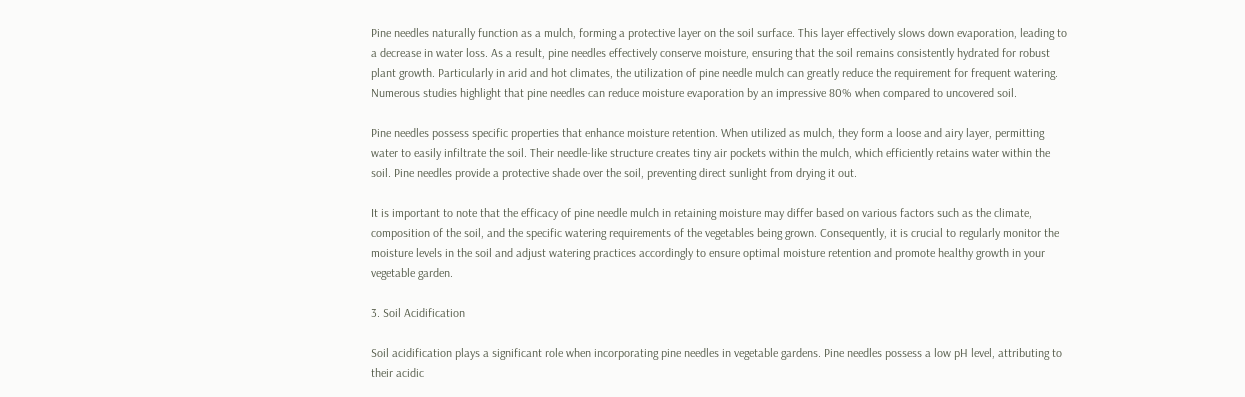Pine needles naturally function as a mulch, forming a protective layer on the soil surface. This layer effectively slows down evaporation, leading to a decrease in water loss. As a result, pine needles effectively conserve moisture, ensuring that the soil remains consistently hydrated for robust plant growth. Particularly in arid and hot climates, the utilization of pine needle mulch can greatly reduce the requirement for frequent watering. Numerous studies highlight that pine needles can reduce moisture evaporation by an impressive 80% when compared to uncovered soil.

Pine needles possess specific properties that enhance moisture retention. When utilized as mulch, they form a loose and airy layer, permitting water to easily infiltrate the soil. Their needle-like structure creates tiny air pockets within the mulch, which efficiently retains water within the soil. Pine needles provide a protective shade over the soil, preventing direct sunlight from drying it out.

It is important to note that the efficacy of pine needle mulch in retaining moisture may differ based on various factors such as the climate, composition of the soil, and the specific watering requirements of the vegetables being grown. Consequently, it is crucial to regularly monitor the moisture levels in the soil and adjust watering practices accordingly to ensure optimal moisture retention and promote healthy growth in your vegetable garden.

3. Soil Acidification

Soil acidification plays a significant role when incorporating pine needles in vegetable gardens. Pine needles possess a low pH level, attributing to their acidic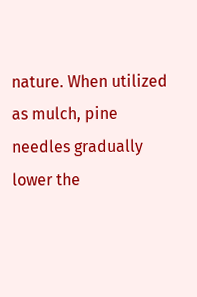nature. When utilized as mulch, pine needles gradually lower the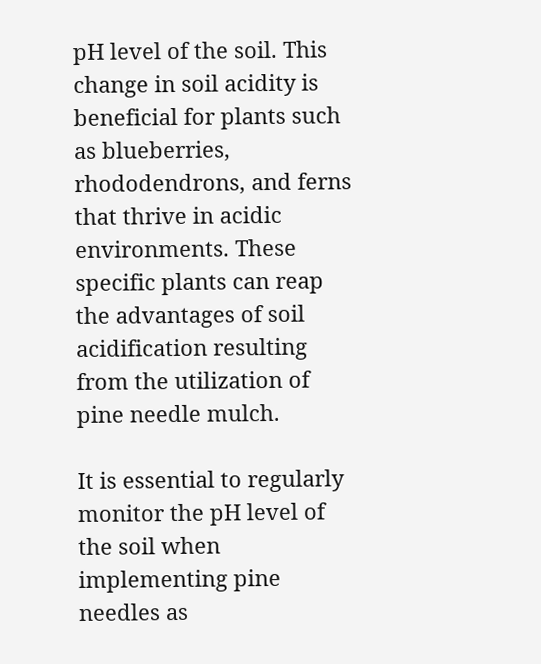pH level of the soil. This change in soil acidity is beneficial for plants such as blueberries, rhododendrons, and ferns that thrive in acidic environments. These specific plants can reap the advantages of soil acidification resulting from the utilization of pine needle mulch.

It is essential to regularly monitor the pH level of the soil when implementing pine needles as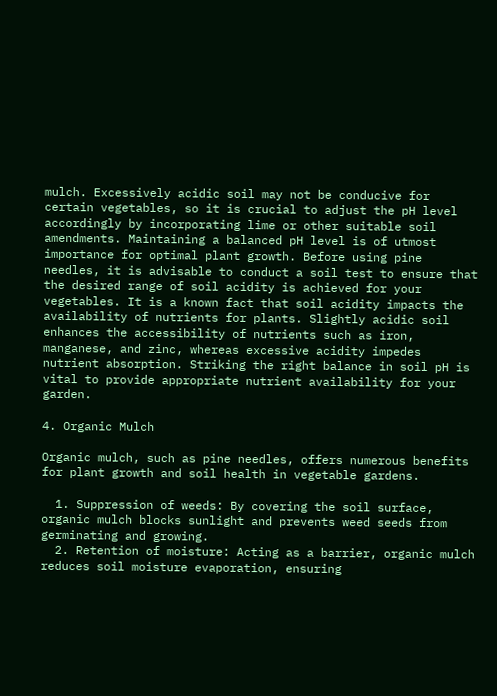mulch. Excessively acidic soil may not be conducive for certain vegetables, so it is crucial to adjust the pH level accordingly by incorporating lime or other suitable soil amendments. Maintaining a balanced pH level is of utmost importance for optimal plant growth. Before using pine needles, it is advisable to conduct a soil test to ensure that the desired range of soil acidity is achieved for your vegetables. It is a known fact that soil acidity impacts the availability of nutrients for plants. Slightly acidic soil enhances the accessibility of nutrients such as iron, manganese, and zinc, whereas excessive acidity impedes nutrient absorption. Striking the right balance in soil pH is vital to provide appropriate nutrient availability for your garden.

4. Organic Mulch

Organic mulch, such as pine needles, offers numerous benefits for plant growth and soil health in vegetable gardens.

  1. Suppression of weeds: By covering the soil surface, organic mulch blocks sunlight and prevents weed seeds from germinating and growing.
  2. Retention of moisture: Acting as a barrier, organic mulch reduces soil moisture evaporation, ensuring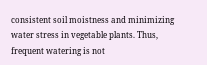consistent soil moistness and minimizing water stress in vegetable plants. Thus, frequent watering is not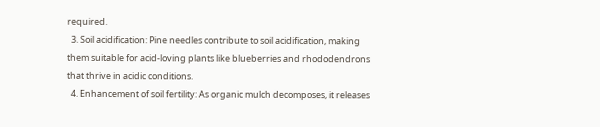required.
  3. Soil acidification: Pine needles contribute to soil acidification, making them suitable for acid-loving plants like blueberries and rhododendrons that thrive in acidic conditions.
  4. Enhancement of soil fertility: As organic mulch decomposes, it releases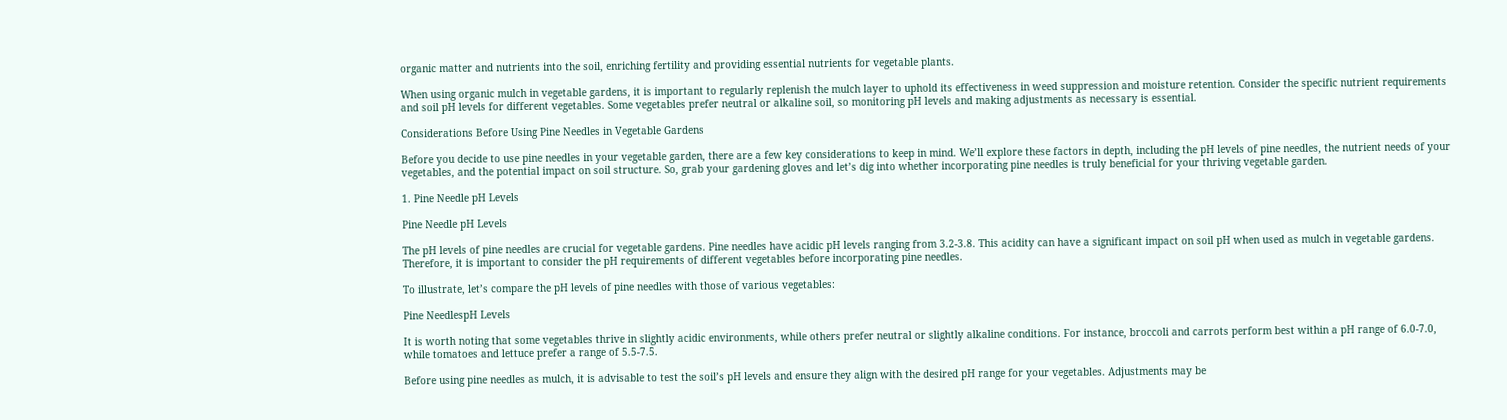organic matter and nutrients into the soil, enriching fertility and providing essential nutrients for vegetable plants.

When using organic mulch in vegetable gardens, it is important to regularly replenish the mulch layer to uphold its effectiveness in weed suppression and moisture retention. Consider the specific nutrient requirements and soil pH levels for different vegetables. Some vegetables prefer neutral or alkaline soil, so monitoring pH levels and making adjustments as necessary is essential.

Considerations Before Using Pine Needles in Vegetable Gardens

Before you decide to use pine needles in your vegetable garden, there are a few key considerations to keep in mind. We’ll explore these factors in depth, including the pH levels of pine needles, the nutrient needs of your vegetables, and the potential impact on soil structure. So, grab your gardening gloves and let’s dig into whether incorporating pine needles is truly beneficial for your thriving vegetable garden.

1. Pine Needle pH Levels

Pine Needle pH Levels

The pH levels of pine needles are crucial for vegetable gardens. Pine needles have acidic pH levels ranging from 3.2-3.8. This acidity can have a significant impact on soil pH when used as mulch in vegetable gardens. Therefore, it is important to consider the pH requirements of different vegetables before incorporating pine needles.

To illustrate, let’s compare the pH levels of pine needles with those of various vegetables:

Pine NeedlespH Levels

It is worth noting that some vegetables thrive in slightly acidic environments, while others prefer neutral or slightly alkaline conditions. For instance, broccoli and carrots perform best within a pH range of 6.0-7.0, while tomatoes and lettuce prefer a range of 5.5-7.5.

Before using pine needles as mulch, it is advisable to test the soil’s pH levels and ensure they align with the desired pH range for your vegetables. Adjustments may be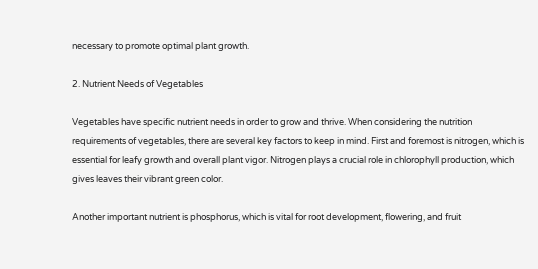necessary to promote optimal plant growth.

2. Nutrient Needs of Vegetables

Vegetables have specific nutrient needs in order to grow and thrive. When considering the nutrition requirements of vegetables, there are several key factors to keep in mind. First and foremost is nitrogen, which is essential for leafy growth and overall plant vigor. Nitrogen plays a crucial role in chlorophyll production, which gives leaves their vibrant green color.

Another important nutrient is phosphorus, which is vital for root development, flowering, and fruit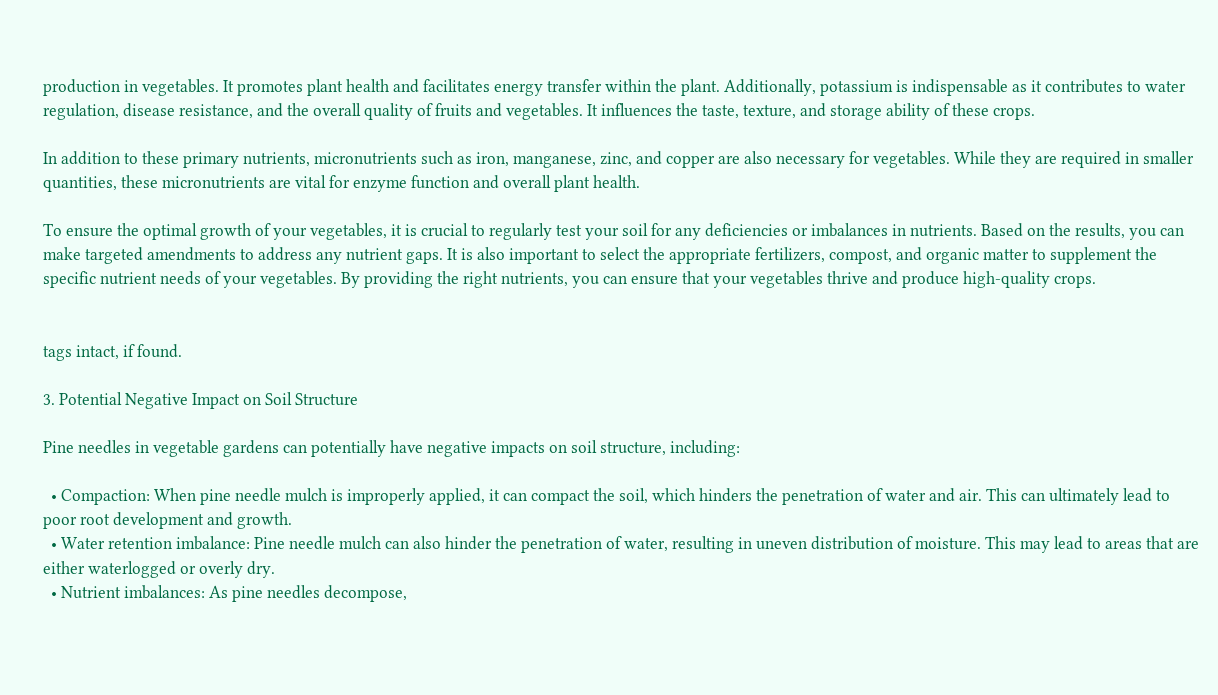production in vegetables. It promotes plant health and facilitates energy transfer within the plant. Additionally, potassium is indispensable as it contributes to water regulation, disease resistance, and the overall quality of fruits and vegetables. It influences the taste, texture, and storage ability of these crops.

In addition to these primary nutrients, micronutrients such as iron, manganese, zinc, and copper are also necessary for vegetables. While they are required in smaller quantities, these micronutrients are vital for enzyme function and overall plant health.

To ensure the optimal growth of your vegetables, it is crucial to regularly test your soil for any deficiencies or imbalances in nutrients. Based on the results, you can make targeted amendments to address any nutrient gaps. It is also important to select the appropriate fertilizers, compost, and organic matter to supplement the specific nutrient needs of your vegetables. By providing the right nutrients, you can ensure that your vegetables thrive and produce high-quality crops.


tags intact, if found.

3. Potential Negative Impact on Soil Structure

Pine needles in vegetable gardens can potentially have negative impacts on soil structure, including:

  • Compaction: When pine needle mulch is improperly applied, it can compact the soil, which hinders the penetration of water and air. This can ultimately lead to poor root development and growth.
  • Water retention imbalance: Pine needle mulch can also hinder the penetration of water, resulting in uneven distribution of moisture. This may lead to areas that are either waterlogged or overly dry.
  • Nutrient imbalances: As pine needles decompose,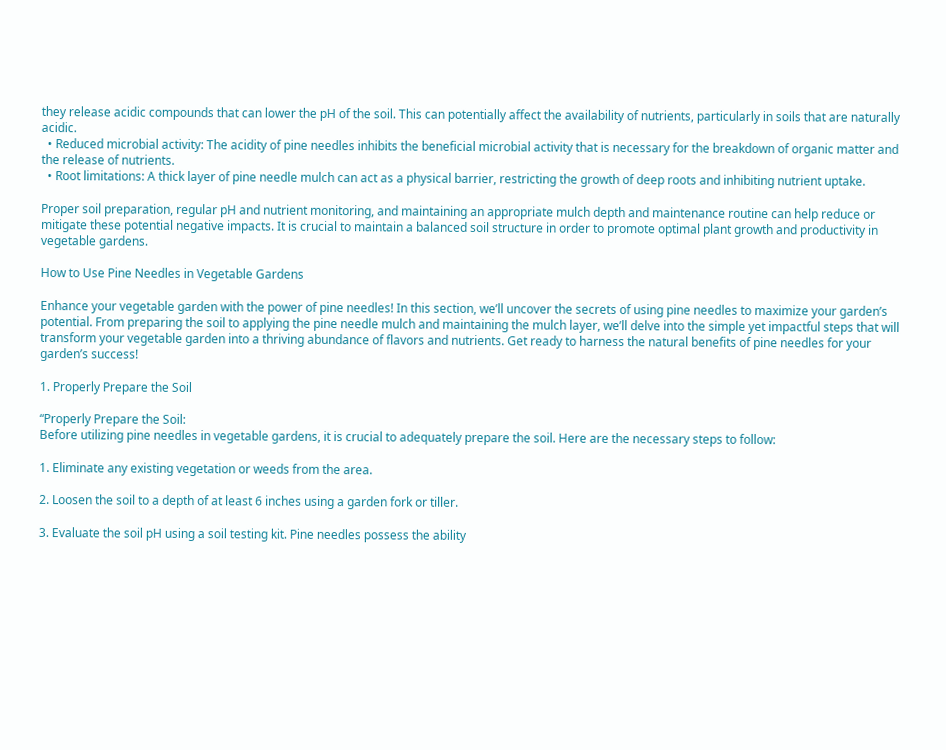they release acidic compounds that can lower the pH of the soil. This can potentially affect the availability of nutrients, particularly in soils that are naturally acidic.
  • Reduced microbial activity: The acidity of pine needles inhibits the beneficial microbial activity that is necessary for the breakdown of organic matter and the release of nutrients.
  • Root limitations: A thick layer of pine needle mulch can act as a physical barrier, restricting the growth of deep roots and inhibiting nutrient uptake.

Proper soil preparation, regular pH and nutrient monitoring, and maintaining an appropriate mulch depth and maintenance routine can help reduce or mitigate these potential negative impacts. It is crucial to maintain a balanced soil structure in order to promote optimal plant growth and productivity in vegetable gardens.

How to Use Pine Needles in Vegetable Gardens

Enhance your vegetable garden with the power of pine needles! In this section, we’ll uncover the secrets of using pine needles to maximize your garden’s potential. From preparing the soil to applying the pine needle mulch and maintaining the mulch layer, we’ll delve into the simple yet impactful steps that will transform your vegetable garden into a thriving abundance of flavors and nutrients. Get ready to harness the natural benefits of pine needles for your garden’s success!

1. Properly Prepare the Soil

“Properly Prepare the Soil:
Before utilizing pine needles in vegetable gardens, it is crucial to adequately prepare the soil. Here are the necessary steps to follow:

1. Eliminate any existing vegetation or weeds from the area.

2. Loosen the soil to a depth of at least 6 inches using a garden fork or tiller.

3. Evaluate the soil pH using a soil testing kit. Pine needles possess the ability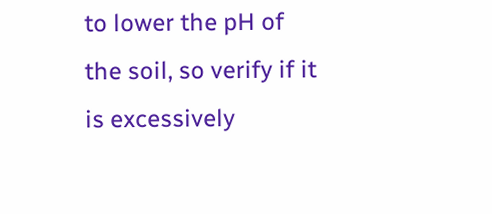to lower the pH of the soil, so verify if it is excessively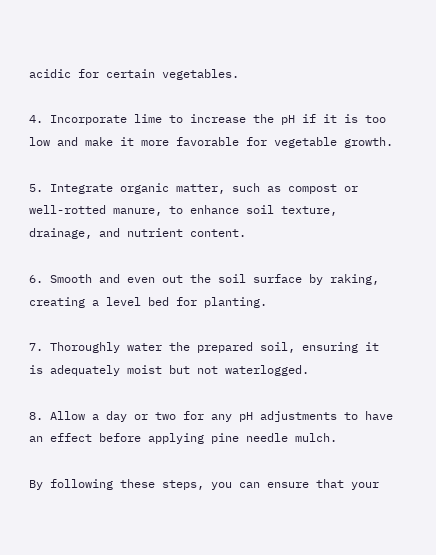acidic for certain vegetables.

4. Incorporate lime to increase the pH if it is too low and make it more favorable for vegetable growth.

5. Integrate organic matter, such as compost or well-rotted manure, to enhance soil texture, drainage, and nutrient content.

6. Smooth and even out the soil surface by raking, creating a level bed for planting.

7. Thoroughly water the prepared soil, ensuring it is adequately moist but not waterlogged.

8. Allow a day or two for any pH adjustments to have an effect before applying pine needle mulch.

By following these steps, you can ensure that your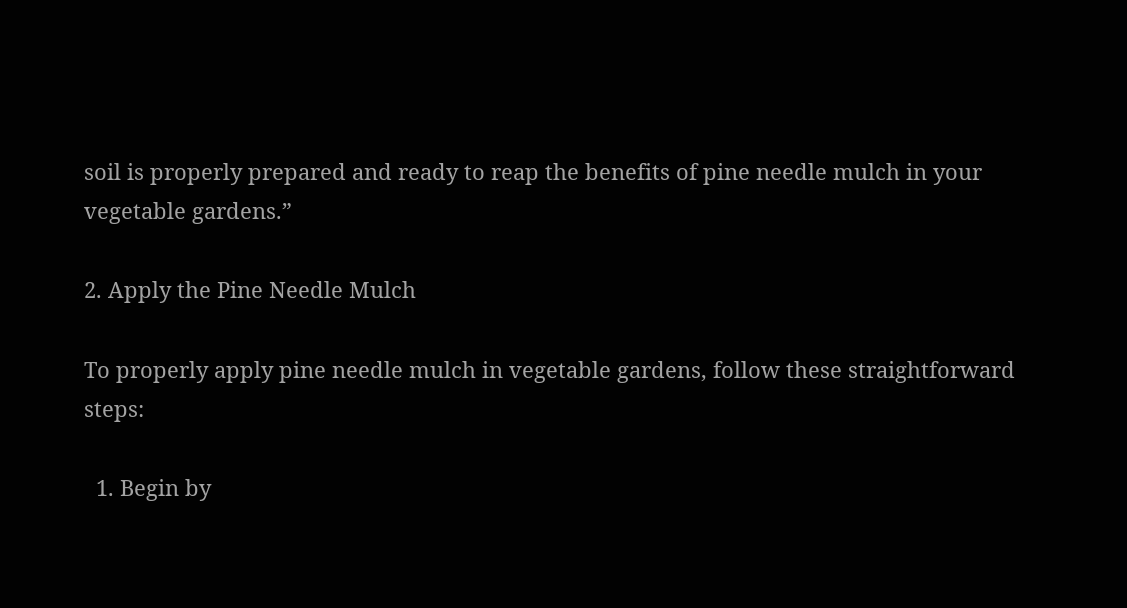soil is properly prepared and ready to reap the benefits of pine needle mulch in your vegetable gardens.”

2. Apply the Pine Needle Mulch

To properly apply pine needle mulch in vegetable gardens, follow these straightforward steps:

  1. Begin by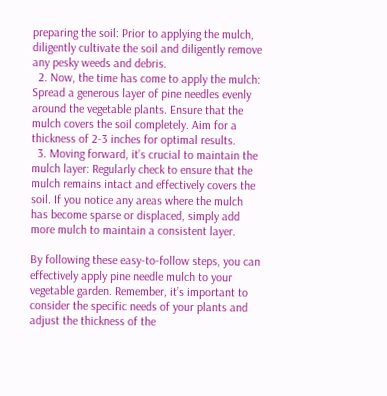preparing the soil: Prior to applying the mulch, diligently cultivate the soil and diligently remove any pesky weeds and debris.
  2. Now, the time has come to apply the mulch: Spread a generous layer of pine needles evenly around the vegetable plants. Ensure that the mulch covers the soil completely. Aim for a thickness of 2-3 inches for optimal results.
  3. Moving forward, it’s crucial to maintain the mulch layer: Regularly check to ensure that the mulch remains intact and effectively covers the soil. If you notice any areas where the mulch has become sparse or displaced, simply add more mulch to maintain a consistent layer.

By following these easy-to-follow steps, you can effectively apply pine needle mulch to your vegetable garden. Remember, it’s important to consider the specific needs of your plants and adjust the thickness of the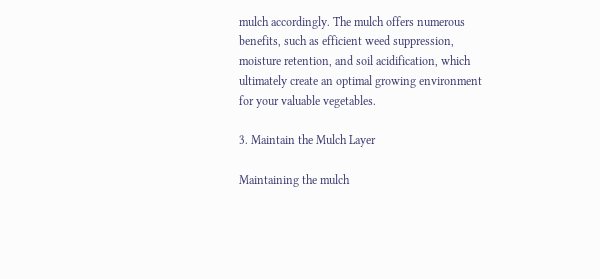mulch accordingly. The mulch offers numerous benefits, such as efficient weed suppression, moisture retention, and soil acidification, which ultimately create an optimal growing environment for your valuable vegetables.

3. Maintain the Mulch Layer

Maintaining the mulch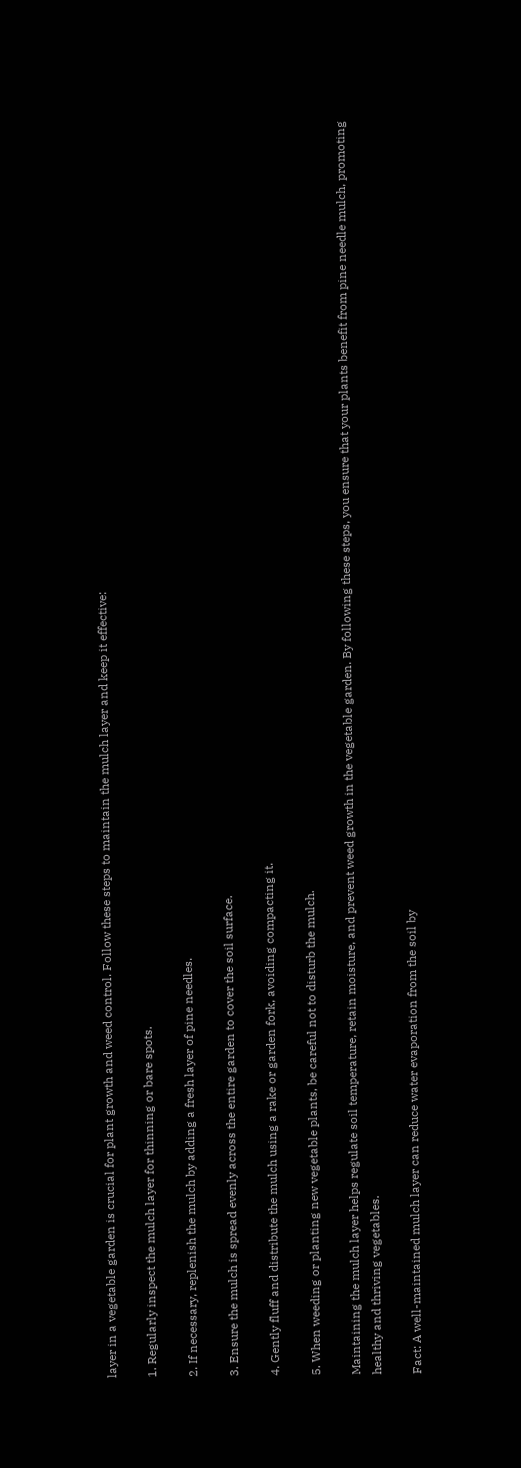layer in a vegetable garden is crucial for plant growth and weed control. Follow these steps to maintain the mulch layer and keep it effective:

1. Regularly inspect the mulch layer for thinning or bare spots.

2. If necessary, replenish the mulch by adding a fresh layer of pine needles.

3. Ensure the mulch is spread evenly across the entire garden to cover the soil surface.

4. Gently fluff and distribute the mulch using a rake or garden fork, avoiding compacting it.

5. When weeding or planting new vegetable plants, be careful not to disturb the mulch.

Maintaining the mulch layer helps regulate soil temperature, retain moisture, and prevent weed growth in the vegetable garden. By following these steps, you ensure that your plants benefit from pine needle mulch, promoting healthy and thriving vegetables.

Fact: A well-maintained mulch layer can reduce water evaporation from the soil by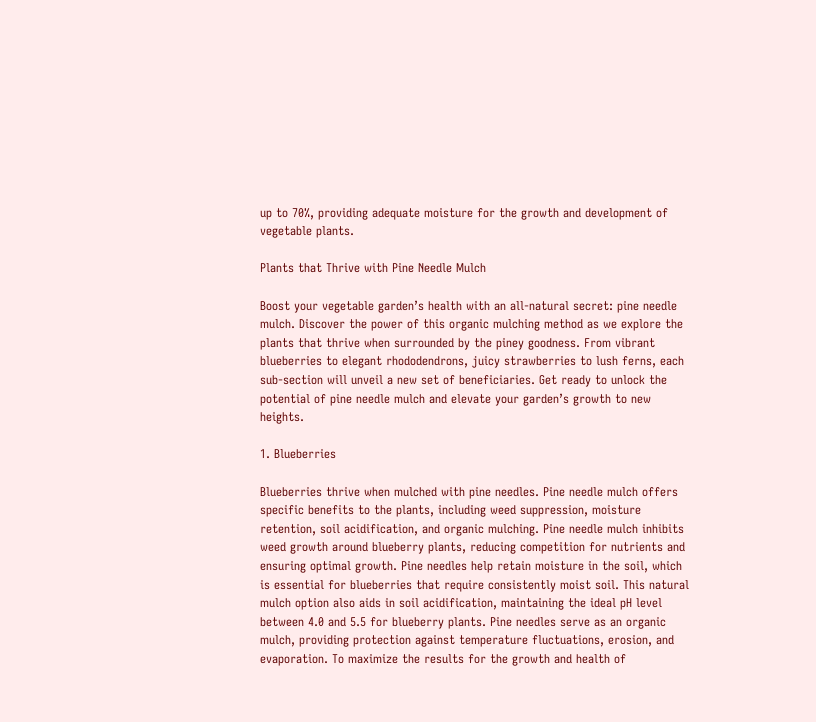up to 70%, providing adequate moisture for the growth and development of vegetable plants.

Plants that Thrive with Pine Needle Mulch

Boost your vegetable garden’s health with an all-natural secret: pine needle mulch. Discover the power of this organic mulching method as we explore the plants that thrive when surrounded by the piney goodness. From vibrant blueberries to elegant rhododendrons, juicy strawberries to lush ferns, each sub-section will unveil a new set of beneficiaries. Get ready to unlock the potential of pine needle mulch and elevate your garden’s growth to new heights.

1. Blueberries

Blueberries thrive when mulched with pine needles. Pine needle mulch offers specific benefits to the plants, including weed suppression, moisture retention, soil acidification, and organic mulching. Pine needle mulch inhibits weed growth around blueberry plants, reducing competition for nutrients and ensuring optimal growth. Pine needles help retain moisture in the soil, which is essential for blueberries that require consistently moist soil. This natural mulch option also aids in soil acidification, maintaining the ideal pH level between 4.0 and 5.5 for blueberry plants. Pine needles serve as an organic mulch, providing protection against temperature fluctuations, erosion, and evaporation. To maximize the results for the growth and health of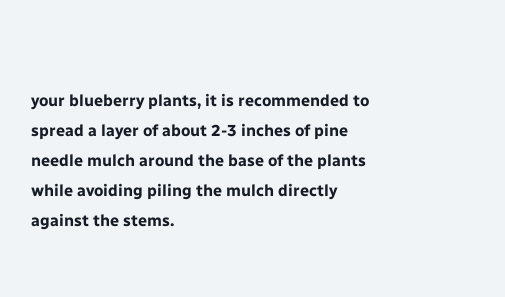your blueberry plants, it is recommended to spread a layer of about 2-3 inches of pine needle mulch around the base of the plants while avoiding piling the mulch directly against the stems.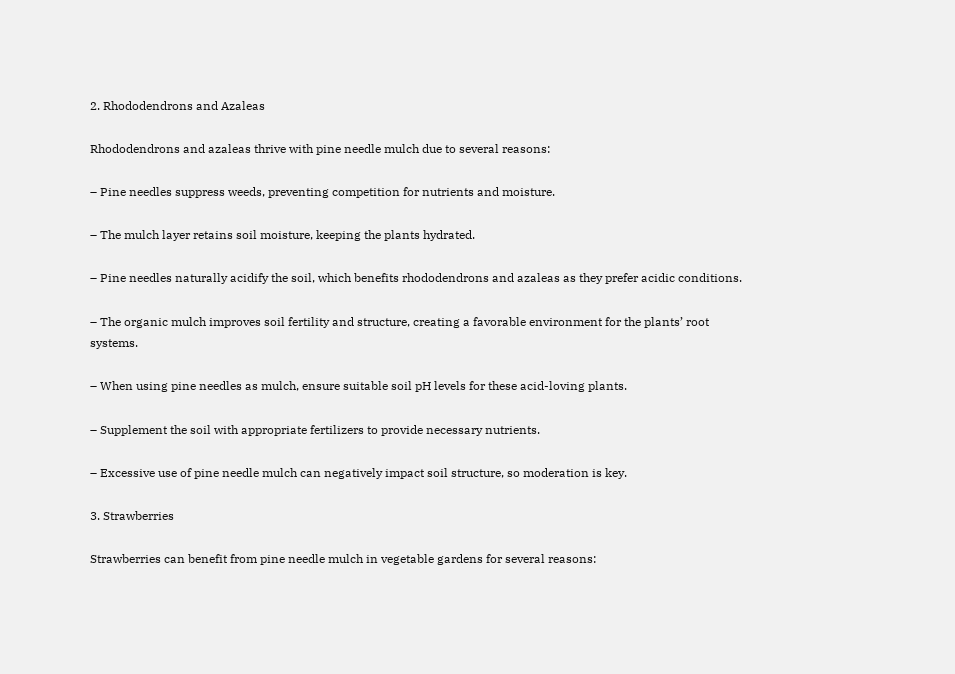2. Rhododendrons and Azaleas

Rhododendrons and azaleas thrive with pine needle mulch due to several reasons:

– Pine needles suppress weeds, preventing competition for nutrients and moisture.

– The mulch layer retains soil moisture, keeping the plants hydrated.

– Pine needles naturally acidify the soil, which benefits rhododendrons and azaleas as they prefer acidic conditions.

– The organic mulch improves soil fertility and structure, creating a favorable environment for the plants’ root systems.

– When using pine needles as mulch, ensure suitable soil pH levels for these acid-loving plants.

– Supplement the soil with appropriate fertilizers to provide necessary nutrients.

– Excessive use of pine needle mulch can negatively impact soil structure, so moderation is key.

3. Strawberries

Strawberries can benefit from pine needle mulch in vegetable gardens for several reasons: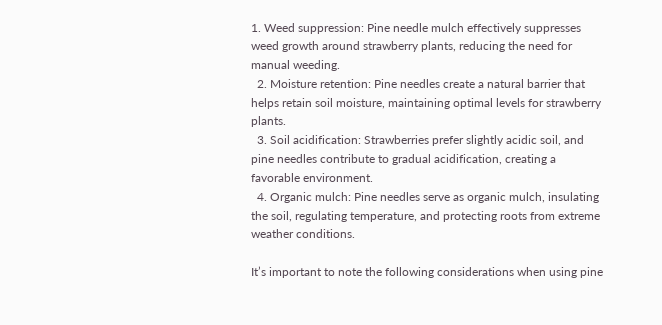1. Weed suppression: Pine needle mulch effectively suppresses weed growth around strawberry plants, reducing the need for manual weeding.
  2. Moisture retention: Pine needles create a natural barrier that helps retain soil moisture, maintaining optimal levels for strawberry plants.
  3. Soil acidification: Strawberries prefer slightly acidic soil, and pine needles contribute to gradual acidification, creating a favorable environment.
  4. Organic mulch: Pine needles serve as organic mulch, insulating the soil, regulating temperature, and protecting roots from extreme weather conditions.

It’s important to note the following considerations when using pine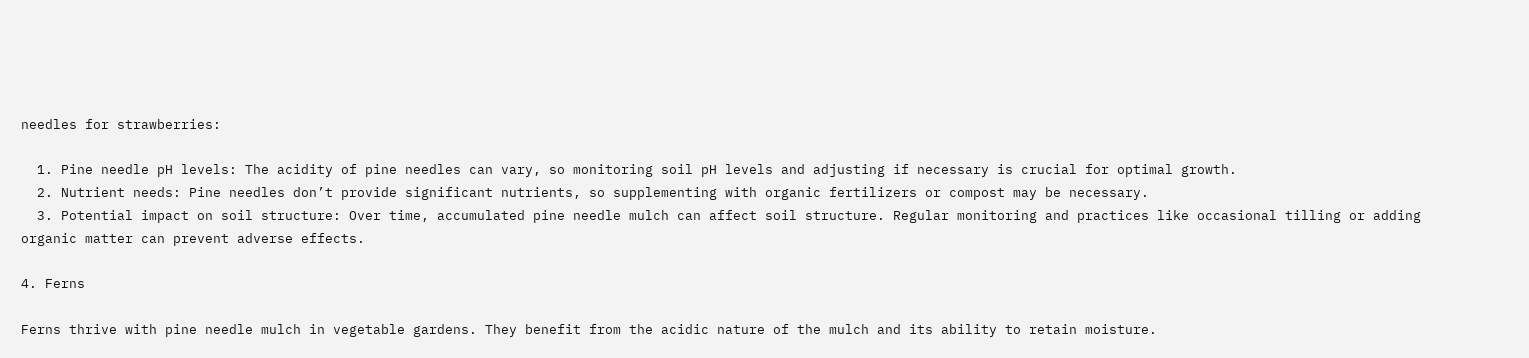needles for strawberries:

  1. Pine needle pH levels: The acidity of pine needles can vary, so monitoring soil pH levels and adjusting if necessary is crucial for optimal growth.
  2. Nutrient needs: Pine needles don’t provide significant nutrients, so supplementing with organic fertilizers or compost may be necessary.
  3. Potential impact on soil structure: Over time, accumulated pine needle mulch can affect soil structure. Regular monitoring and practices like occasional tilling or adding organic matter can prevent adverse effects.

4. Ferns

Ferns thrive with pine needle mulch in vegetable gardens. They benefit from the acidic nature of the mulch and its ability to retain moisture.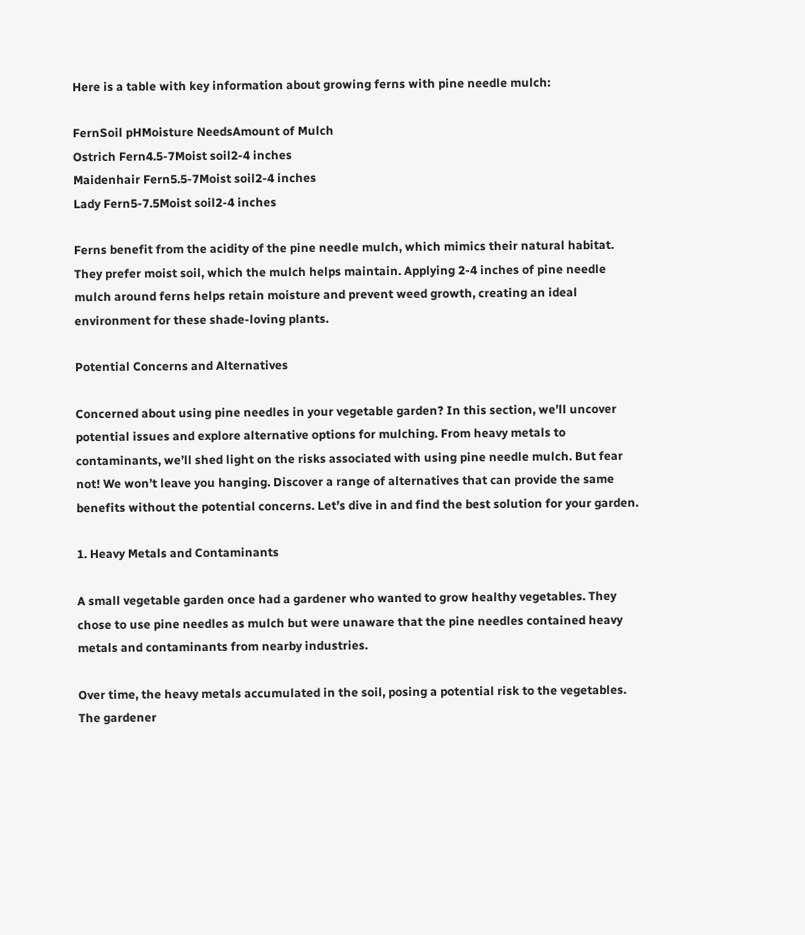Here is a table with key information about growing ferns with pine needle mulch:

FernSoil pHMoisture NeedsAmount of Mulch
Ostrich Fern4.5-7Moist soil2-4 inches
Maidenhair Fern5.5-7Moist soil2-4 inches
Lady Fern5-7.5Moist soil2-4 inches

Ferns benefit from the acidity of the pine needle mulch, which mimics their natural habitat. They prefer moist soil, which the mulch helps maintain. Applying 2-4 inches of pine needle mulch around ferns helps retain moisture and prevent weed growth, creating an ideal environment for these shade-loving plants.

Potential Concerns and Alternatives

Concerned about using pine needles in your vegetable garden? In this section, we’ll uncover potential issues and explore alternative options for mulching. From heavy metals to contaminants, we’ll shed light on the risks associated with using pine needle mulch. But fear not! We won’t leave you hanging. Discover a range of alternatives that can provide the same benefits without the potential concerns. Let’s dive in and find the best solution for your garden.

1. Heavy Metals and Contaminants

A small vegetable garden once had a gardener who wanted to grow healthy vegetables. They chose to use pine needles as mulch but were unaware that the pine needles contained heavy metals and contaminants from nearby industries.

Over time, the heavy metals accumulated in the soil, posing a potential risk to the vegetables. The gardener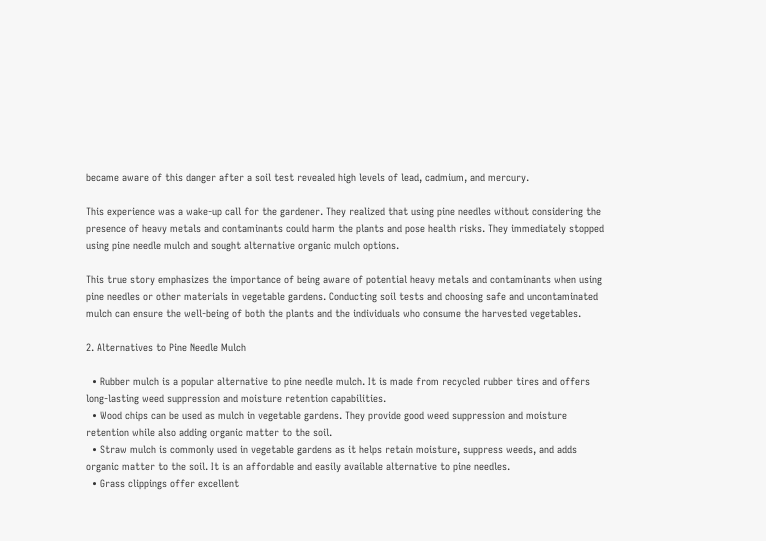became aware of this danger after a soil test revealed high levels of lead, cadmium, and mercury.

This experience was a wake-up call for the gardener. They realized that using pine needles without considering the presence of heavy metals and contaminants could harm the plants and pose health risks. They immediately stopped using pine needle mulch and sought alternative organic mulch options.

This true story emphasizes the importance of being aware of potential heavy metals and contaminants when using pine needles or other materials in vegetable gardens. Conducting soil tests and choosing safe and uncontaminated mulch can ensure the well-being of both the plants and the individuals who consume the harvested vegetables.

2. Alternatives to Pine Needle Mulch

  • Rubber mulch is a popular alternative to pine needle mulch. It is made from recycled rubber tires and offers long-lasting weed suppression and moisture retention capabilities.
  • Wood chips can be used as mulch in vegetable gardens. They provide good weed suppression and moisture retention while also adding organic matter to the soil.
  • Straw mulch is commonly used in vegetable gardens as it helps retain moisture, suppress weeds, and adds organic matter to the soil. It is an affordable and easily available alternative to pine needles.
  • Grass clippings offer excellent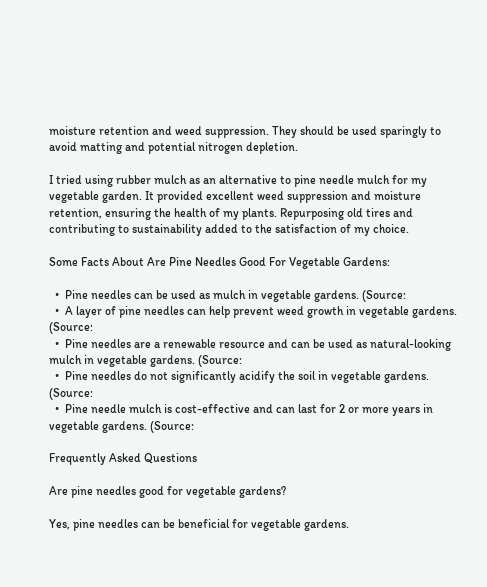moisture retention and weed suppression. They should be used sparingly to avoid matting and potential nitrogen depletion.

I tried using rubber mulch as an alternative to pine needle mulch for my vegetable garden. It provided excellent weed suppression and moisture retention, ensuring the health of my plants. Repurposing old tires and contributing to sustainability added to the satisfaction of my choice.

Some Facts About Are Pine Needles Good For Vegetable Gardens:

  •  Pine needles can be used as mulch in vegetable gardens. (Source:
  •  A layer of pine needles can help prevent weed growth in vegetable gardens. (Source:
  •  Pine needles are a renewable resource and can be used as natural-looking mulch in vegetable gardens. (Source:
  •  Pine needles do not significantly acidify the soil in vegetable gardens. (Source:
  •  Pine needle mulch is cost-effective and can last for 2 or more years in vegetable gardens. (Source:

Frequently Asked Questions

Are pine needles good for vegetable gardens?

Yes, pine needles can be beneficial for vegetable gardens.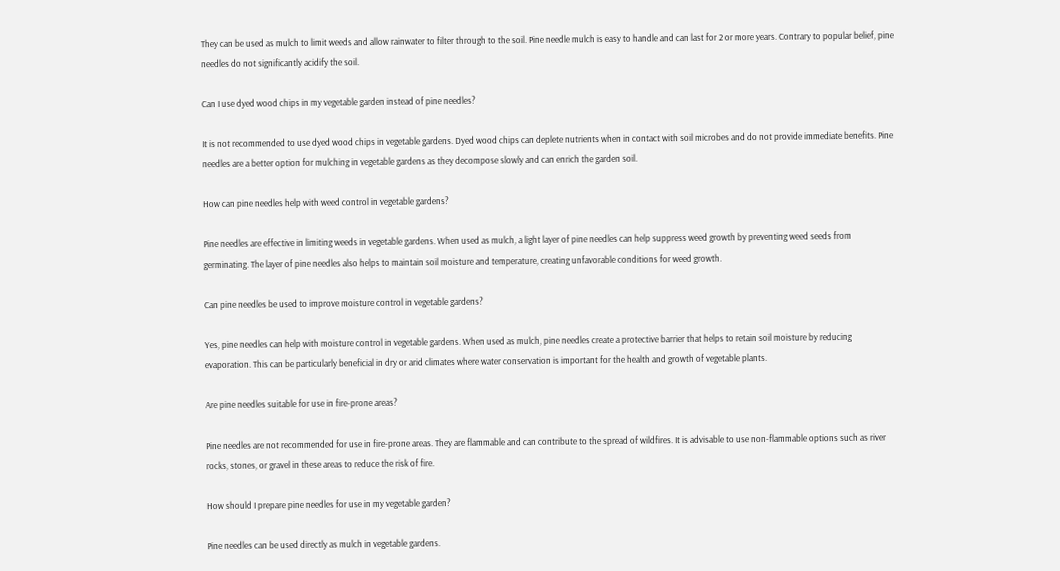They can be used as mulch to limit weeds and allow rainwater to filter through to the soil. Pine needle mulch is easy to handle and can last for 2 or more years. Contrary to popular belief, pine needles do not significantly acidify the soil.

Can I use dyed wood chips in my vegetable garden instead of pine needles?

It is not recommended to use dyed wood chips in vegetable gardens. Dyed wood chips can deplete nutrients when in contact with soil microbes and do not provide immediate benefits. Pine needles are a better option for mulching in vegetable gardens as they decompose slowly and can enrich the garden soil.

How can pine needles help with weed control in vegetable gardens?

Pine needles are effective in limiting weeds in vegetable gardens. When used as mulch, a light layer of pine needles can help suppress weed growth by preventing weed seeds from germinating. The layer of pine needles also helps to maintain soil moisture and temperature, creating unfavorable conditions for weed growth.

Can pine needles be used to improve moisture control in vegetable gardens?

Yes, pine needles can help with moisture control in vegetable gardens. When used as mulch, pine needles create a protective barrier that helps to retain soil moisture by reducing evaporation. This can be particularly beneficial in dry or arid climates where water conservation is important for the health and growth of vegetable plants.

Are pine needles suitable for use in fire-prone areas?

Pine needles are not recommended for use in fire-prone areas. They are flammable and can contribute to the spread of wildfires. It is advisable to use non-flammable options such as river rocks, stones, or gravel in these areas to reduce the risk of fire.

How should I prepare pine needles for use in my vegetable garden?

Pine needles can be used directly as mulch in vegetable gardens.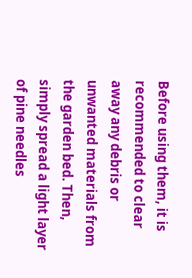Before using them, it is recommended to clear away any debris or unwanted materials from the garden bed. Then, simply spread a light layer of pine needles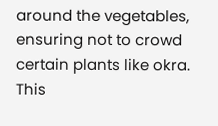around the vegetables, ensuring not to crowd certain plants like okra. This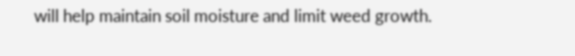will help maintain soil moisture and limit weed growth.